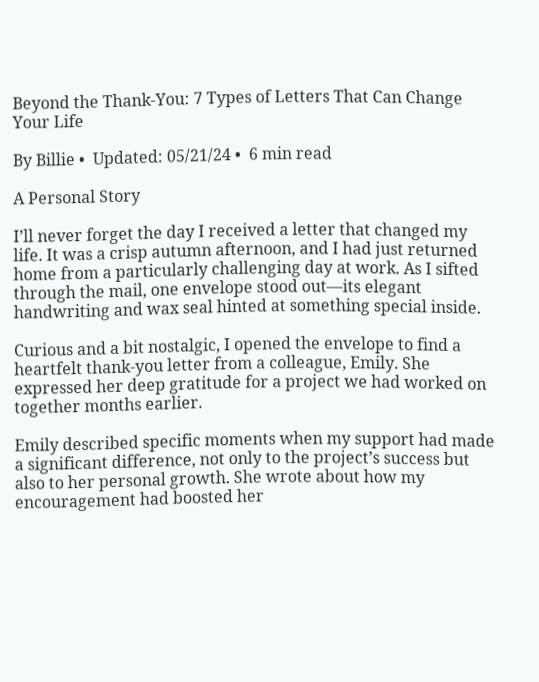Beyond the Thank-You: 7 Types of Letters That Can Change Your Life

By Billie •  Updated: 05/21/24 •  6 min read

A Personal Story

I’ll never forget the day I received a letter that changed my life. It was a crisp autumn afternoon, and I had just returned home from a particularly challenging day at work. As I sifted through the mail, one envelope stood out—its elegant handwriting and wax seal hinted at something special inside.

Curious and a bit nostalgic, I opened the envelope to find a heartfelt thank-you letter from a colleague, Emily. She expressed her deep gratitude for a project we had worked on together months earlier.

Emily described specific moments when my support had made a significant difference, not only to the project’s success but also to her personal growth. She wrote about how my encouragement had boosted her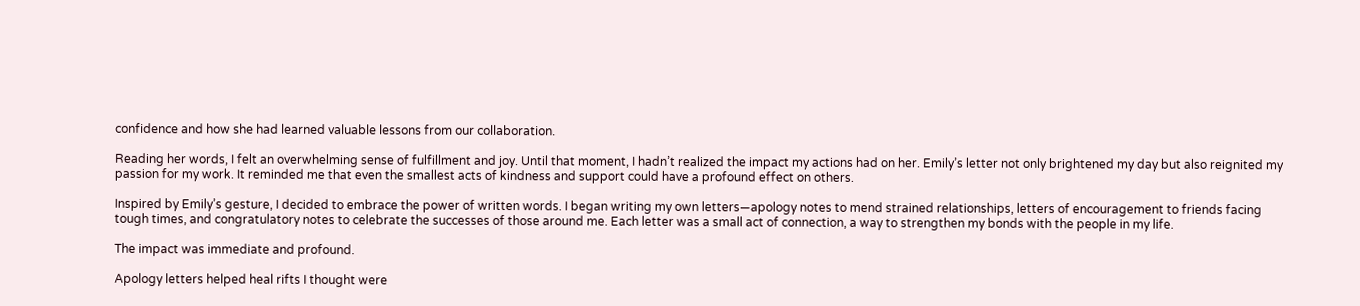confidence and how she had learned valuable lessons from our collaboration.

Reading her words, I felt an overwhelming sense of fulfillment and joy. Until that moment, I hadn’t realized the impact my actions had on her. Emily’s letter not only brightened my day but also reignited my passion for my work. It reminded me that even the smallest acts of kindness and support could have a profound effect on others.

Inspired by Emily’s gesture, I decided to embrace the power of written words. I began writing my own letters—apology notes to mend strained relationships, letters of encouragement to friends facing tough times, and congratulatory notes to celebrate the successes of those around me. Each letter was a small act of connection, a way to strengthen my bonds with the people in my life.

The impact was immediate and profound.

Apology letters helped heal rifts I thought were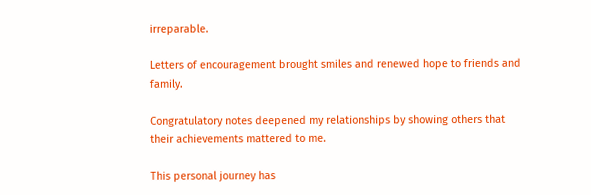irreparable.

Letters of encouragement brought smiles and renewed hope to friends and family.

Congratulatory notes deepened my relationships by showing others that their achievements mattered to me.

This personal journey has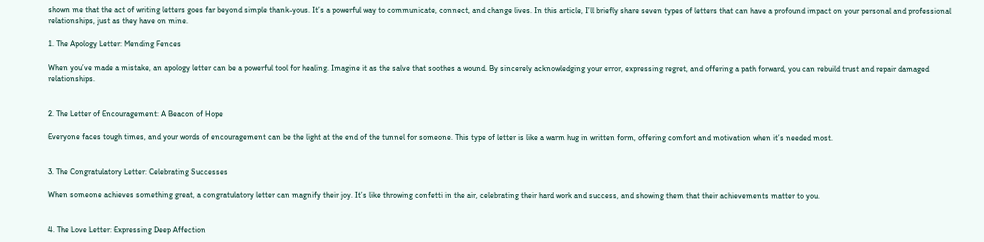shown me that the act of writing letters goes far beyond simple thank-yous. It’s a powerful way to communicate, connect, and change lives. In this article, I’ll briefly share seven types of letters that can have a profound impact on your personal and professional relationships, just as they have on mine.

1. The Apology Letter: Mending Fences

When you’ve made a mistake, an apology letter can be a powerful tool for healing. Imagine it as the salve that soothes a wound. By sincerely acknowledging your error, expressing regret, and offering a path forward, you can rebuild trust and repair damaged relationships.


2. The Letter of Encouragement: A Beacon of Hope

Everyone faces tough times, and your words of encouragement can be the light at the end of the tunnel for someone. This type of letter is like a warm hug in written form, offering comfort and motivation when it’s needed most.


3. The Congratulatory Letter: Celebrating Successes

When someone achieves something great, a congratulatory letter can magnify their joy. It’s like throwing confetti in the air, celebrating their hard work and success, and showing them that their achievements matter to you.


4. The Love Letter: Expressing Deep Affection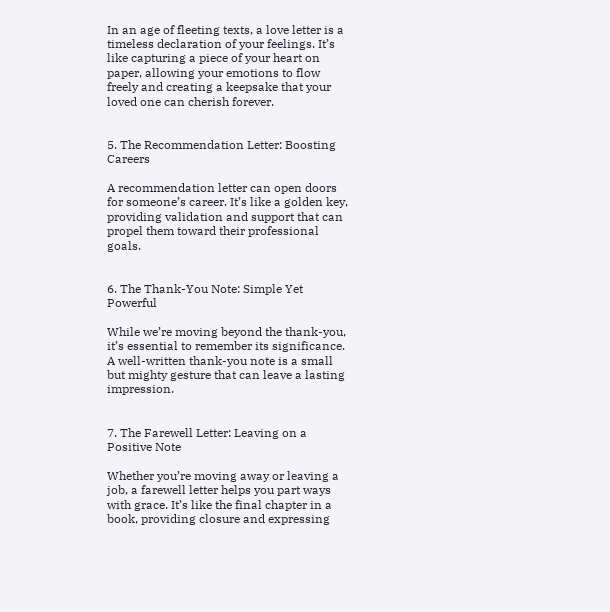In an age of fleeting texts, a love letter is a timeless declaration of your feelings. It’s like capturing a piece of your heart on paper, allowing your emotions to flow freely and creating a keepsake that your loved one can cherish forever.


5. The Recommendation Letter: Boosting Careers

A recommendation letter can open doors for someone’s career. It’s like a golden key, providing validation and support that can propel them toward their professional goals.


6. The Thank-You Note: Simple Yet Powerful

While we’re moving beyond the thank-you, it’s essential to remember its significance. A well-written thank-you note is a small but mighty gesture that can leave a lasting impression.


7. The Farewell Letter: Leaving on a Positive Note

Whether you’re moving away or leaving a job, a farewell letter helps you part ways with grace. It’s like the final chapter in a book, providing closure and expressing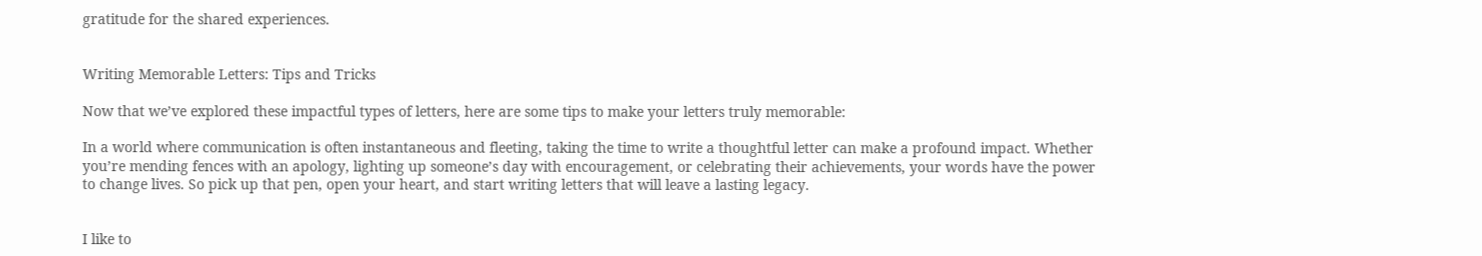gratitude for the shared experiences.


Writing Memorable Letters: Tips and Tricks

Now that we’ve explored these impactful types of letters, here are some tips to make your letters truly memorable:

In a world where communication is often instantaneous and fleeting, taking the time to write a thoughtful letter can make a profound impact. Whether you’re mending fences with an apology, lighting up someone’s day with encouragement, or celebrating their achievements, your words have the power to change lives. So pick up that pen, open your heart, and start writing letters that will leave a lasting legacy.


I like to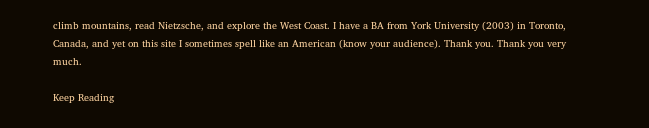climb mountains, read Nietzsche, and explore the West Coast. I have a BA from York University (2003) in Toronto, Canada, and yet on this site I sometimes spell like an American (know your audience). Thank you. Thank you very much.

Keep Reading